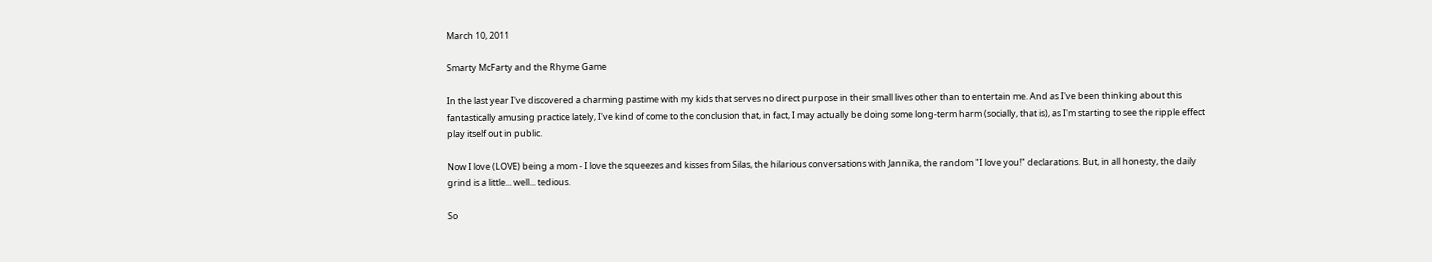March 10, 2011

Smarty McFarty and the Rhyme Game

In the last year I've discovered a charming pastime with my kids that serves no direct purpose in their small lives other than to entertain me. And as I've been thinking about this fantastically amusing practice lately, I've kind of come to the conclusion that, in fact, I may actually be doing some long-term harm (socially, that is), as I'm starting to see the ripple effect play itself out in public.

Now I love (LOVE) being a mom - I love the squeezes and kisses from Silas, the hilarious conversations with Jannika, the random "I love you!" declarations. But, in all honesty, the daily grind is a little... well... tedious.

So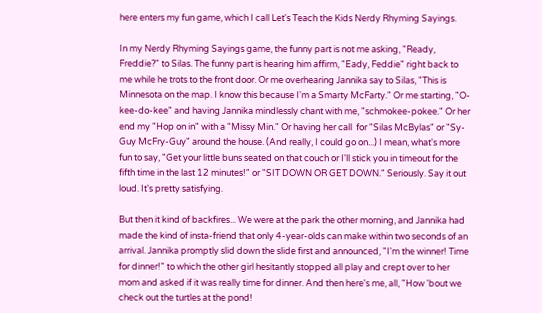here enters my fun game, which I call Let's Teach the Kids Nerdy Rhyming Sayings.

In my Nerdy Rhyming Sayings game, the funny part is not me asking, "Ready, Freddie?" to Silas. The funny part is hearing him affirm, "Eady, Feddie" right back to me while he trots to the front door. Or me overhearing Jannika say to Silas, "This is Minnesota on the map. I know this because I'm a Smarty McFarty." Or me starting, "O-kee-do-kee" and having Jannika mindlessly chant with me, "schmokee-pokee." Or her end my "Hop on in" with a "Missy Min." Or having her call  for "Silas McBylas" or "Sy-Guy McFry-Guy" around the house. (And really, I could go on...) I mean, what's more fun to say, "Get your little buns seated on that couch or I'll stick you in timeout for the fifth time in the last 12 minutes!" or "SIT DOWN OR GET DOWN." Seriously. Say it out loud. It's pretty satisfying.

But then it kind of backfires... We were at the park the other morning, and Jannika had made the kind of insta-friend that only 4-year-olds can make within two seconds of an arrival. Jannika promptly slid down the slide first and announced, "I'm the winner! Time for dinner!" to which the other girl hesitantly stopped all play and crept over to her mom and asked if it was really time for dinner. And then here's me, all, "How 'bout we check out the turtles at the pond!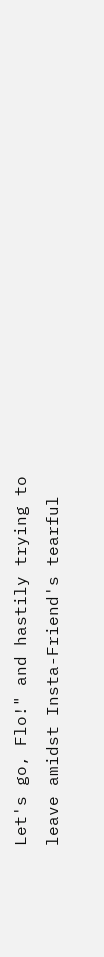Let's go, Flo!" and hastily trying to leave amidst Insta-Friend's tearful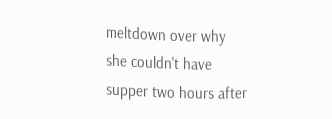meltdown over why she couldn't have supper two hours after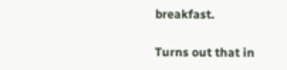breakfast.

Turns out that in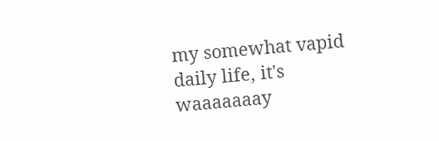my somewhat vapid daily life, it's waaaaaaay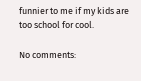funnier to me if my kids are too school for cool.

No comments: